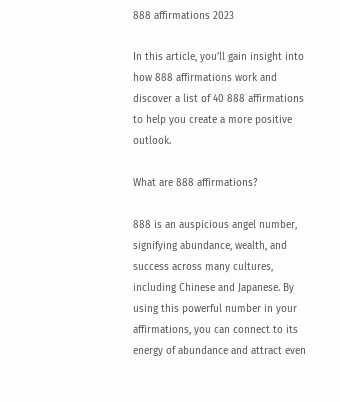888 affirmations 2023

In this article, you’ll gain insight into how 888 affirmations work and discover a list of 40 888 affirmations to help you create a more positive outlook.

What are 888 affirmations?

888 is an auspicious angel number, signifying abundance, wealth, and success across many cultures, including Chinese and Japanese. By using this powerful number in your affirmations, you can connect to its energy of abundance and attract even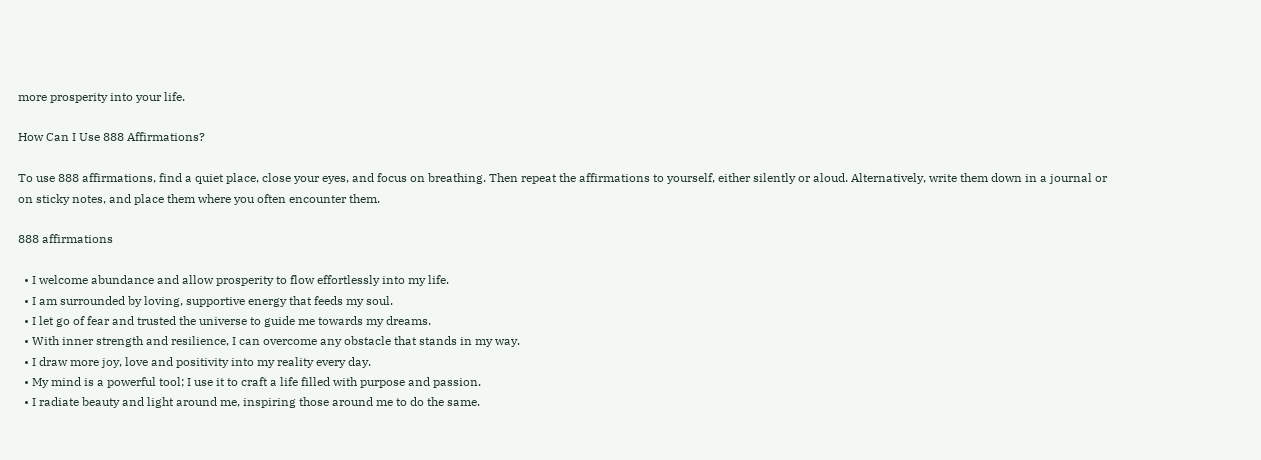more prosperity into your life.

How Can I Use 888 Affirmations?

To use 888 affirmations, find a quiet place, close your eyes, and focus on breathing. Then repeat the affirmations to yourself, either silently or aloud. Alternatively, write them down in a journal or on sticky notes, and place them where you often encounter them.

888 affirmations

  • I welcome abundance and allow prosperity to flow effortlessly into my life.
  • I am surrounded by loving, supportive energy that feeds my soul.
  • I let go of fear and trusted the universe to guide me towards my dreams.
  • With inner strength and resilience, I can overcome any obstacle that stands in my way.
  • I draw more joy, love and positivity into my reality every day.
  • My mind is a powerful tool; I use it to craft a life filled with purpose and passion.
  • I radiate beauty and light around me, inspiring those around me to do the same.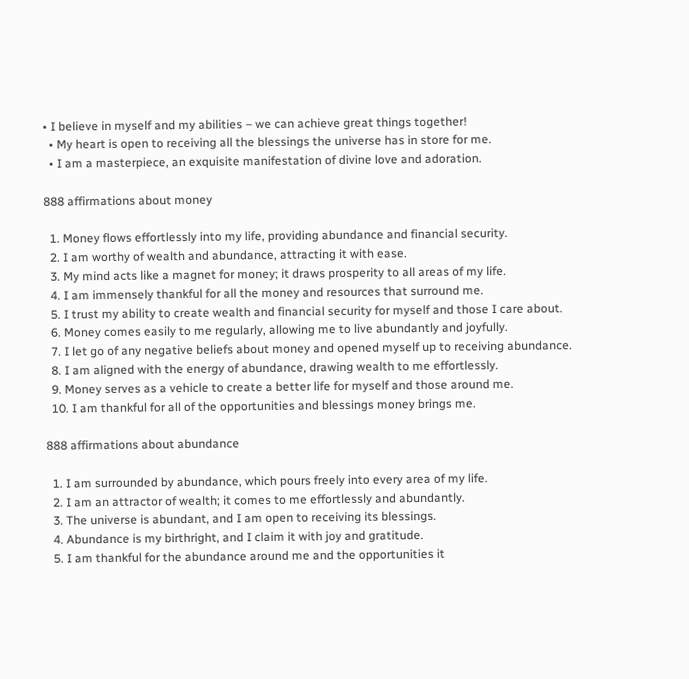• I believe in myself and my abilities – we can achieve great things together!
  • My heart is open to receiving all the blessings the universe has in store for me.
  • I am a masterpiece, an exquisite manifestation of divine love and adoration.

888 affirmations about money

  1. Money flows effortlessly into my life, providing abundance and financial security.
  2. I am worthy of wealth and abundance, attracting it with ease.
  3. My mind acts like a magnet for money; it draws prosperity to all areas of my life.
  4. I am immensely thankful for all the money and resources that surround me.
  5. I trust my ability to create wealth and financial security for myself and those I care about.
  6. Money comes easily to me regularly, allowing me to live abundantly and joyfully.
  7. I let go of any negative beliefs about money and opened myself up to receiving abundance.
  8. I am aligned with the energy of abundance, drawing wealth to me effortlessly.
  9. Money serves as a vehicle to create a better life for myself and those around me.
  10. I am thankful for all of the opportunities and blessings money brings me.

888 affirmations about abundance

  1. I am surrounded by abundance, which pours freely into every area of my life.
  2. I am an attractor of wealth; it comes to me effortlessly and abundantly.
  3. The universe is abundant, and I am open to receiving its blessings.
  4. Abundance is my birthright, and I claim it with joy and gratitude.
  5. I am thankful for the abundance around me and the opportunities it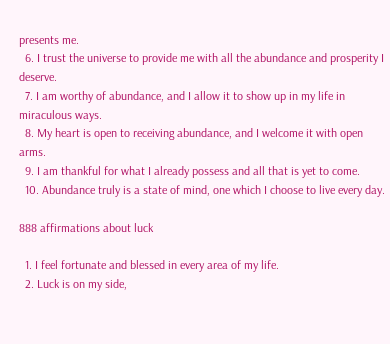presents me.
  6. I trust the universe to provide me with all the abundance and prosperity I deserve.
  7. I am worthy of abundance, and I allow it to show up in my life in miraculous ways.
  8. My heart is open to receiving abundance, and I welcome it with open arms.
  9. I am thankful for what I already possess and all that is yet to come.
  10. Abundance truly is a state of mind, one which I choose to live every day.

888 affirmations about luck

  1. I feel fortunate and blessed in every area of my life.
  2. Luck is on my side,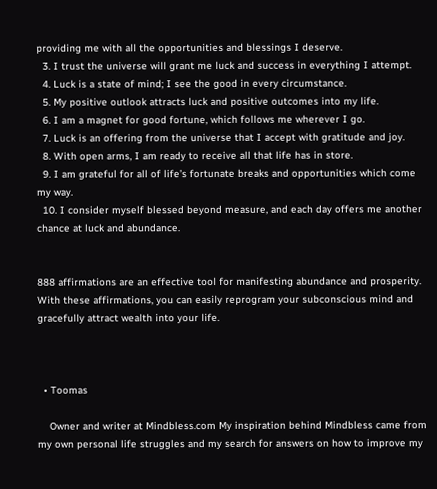providing me with all the opportunities and blessings I deserve.
  3. I trust the universe will grant me luck and success in everything I attempt.
  4. Luck is a state of mind; I see the good in every circumstance.
  5. My positive outlook attracts luck and positive outcomes into my life.
  6. I am a magnet for good fortune, which follows me wherever I go.
  7. Luck is an offering from the universe that I accept with gratitude and joy.
  8. With open arms, I am ready to receive all that life has in store.
  9. I am grateful for all of life’s fortunate breaks and opportunities which come my way.
  10. I consider myself blessed beyond measure, and each day offers me another chance at luck and abundance.


888 affirmations are an effective tool for manifesting abundance and prosperity. With these affirmations, you can easily reprogram your subconscious mind and gracefully attract wealth into your life.



  • Toomas

    Owner and writer at Mindbless.com My inspiration behind Mindbless came from my own personal life struggles and my search for answers on how to improve my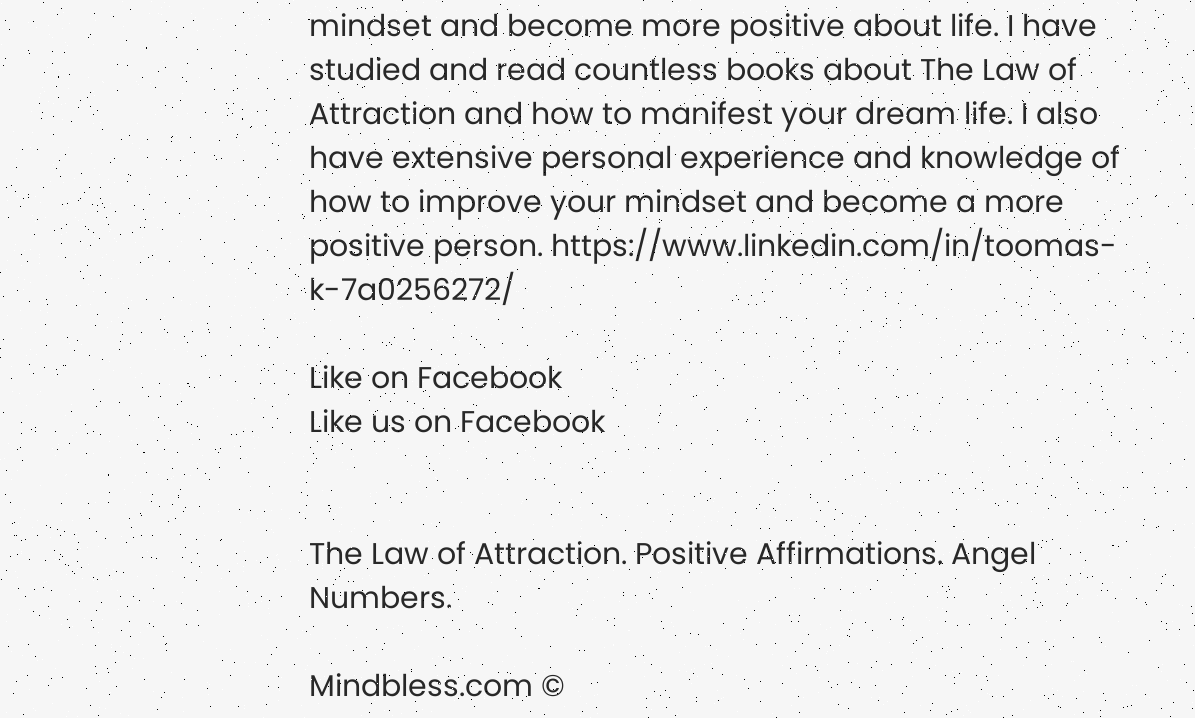mindset and become more positive about life. I have studied and read countless books about The Law of Attraction and how to manifest your dream life. I also have extensive personal experience and knowledge of how to improve your mindset and become a more positive person. https://www.linkedin.com/in/toomas-k-7a0256272/

Like on Facebook
Like us on Facebook


The Law of Attraction. Positive Affirmations. Angel Numbers.

Mindbless.com ©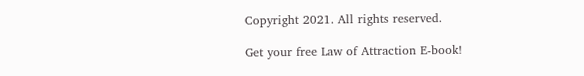Copyright 2021. All rights reserved.

Get your free Law of Attraction E-book!